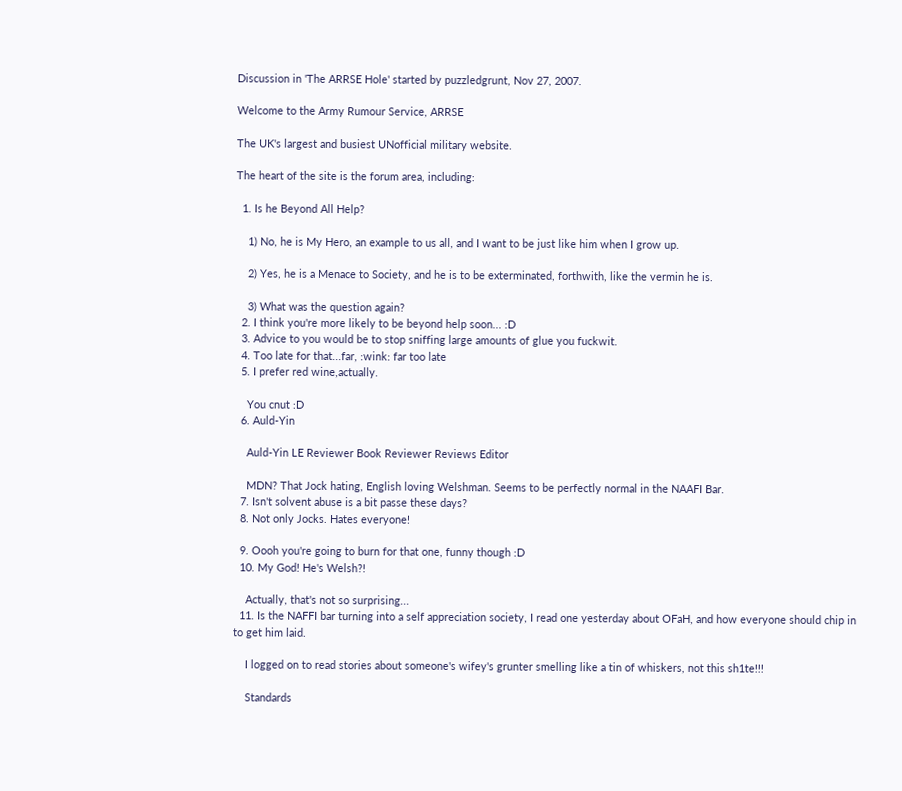Discussion in 'The ARRSE Hole' started by puzzledgrunt, Nov 27, 2007.

Welcome to the Army Rumour Service, ARRSE

The UK's largest and busiest UNofficial military website.

The heart of the site is the forum area, including:

  1. Is he Beyond All Help?

    1) No, he is My Hero, an example to us all, and I want to be just like him when I grow up.

    2) Yes, he is a Menace to Society, and he is to be exterminated, forthwith, like the vermin he is.

    3) What was the question again?
  2. I think you're more likely to be beyond help soon... :D
  3. Advice to you would be to stop sniffing large amounts of glue you fuckwit.
  4. Too late for that...far, :wink: far too late
  5. I prefer red wine,actually.

    You cnut :D
  6. Auld-Yin

    Auld-Yin LE Reviewer Book Reviewer Reviews Editor

    MDN? That Jock hating, English loving Welshman. Seems to be perfectly normal in the NAAFI Bar.
  7. Isn't solvent abuse is a bit passe these days?
  8. Not only Jocks. Hates everyone!

  9. Oooh you're going to burn for that one, funny though :D
  10. My God! He's Welsh?!

    Actually, that's not so surprising...
  11. Is the NAFFI bar turning into a self appreciation society, I read one yesterday about OFaH, and how everyone should chip in to get him laid.

    I logged on to read stories about someone's wifey's grunter smelling like a tin of whiskers, not this sh1te!!!

    Standards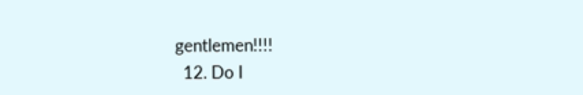gentlemen!!!!
  12. Do I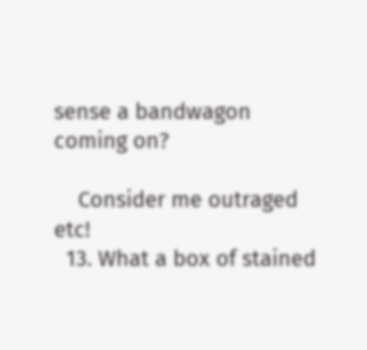sense a bandwagon coming on?

    Consider me outraged etc!
  13. What a box of stained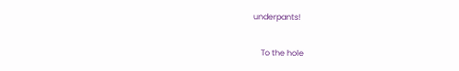underpants!

    To the hole